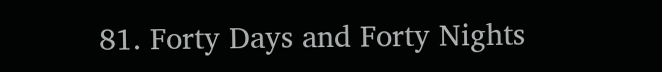81. Forty Days and Forty Nights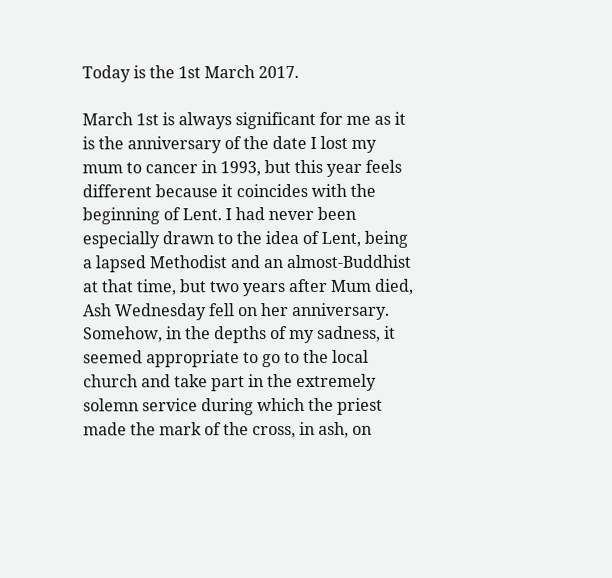Today is the 1st March 2017.

March 1st is always significant for me as it is the anniversary of the date I lost my mum to cancer in 1993, but this year feels different because it coincides with the beginning of Lent. I had never been especially drawn to the idea of Lent, being a lapsed Methodist and an almost-Buddhist at that time, but two years after Mum died, Ash Wednesday fell on her anniversary. Somehow, in the depths of my sadness, it seemed appropriate to go to the local church and take part in the extremely solemn service during which the priest made the mark of the cross, in ash, on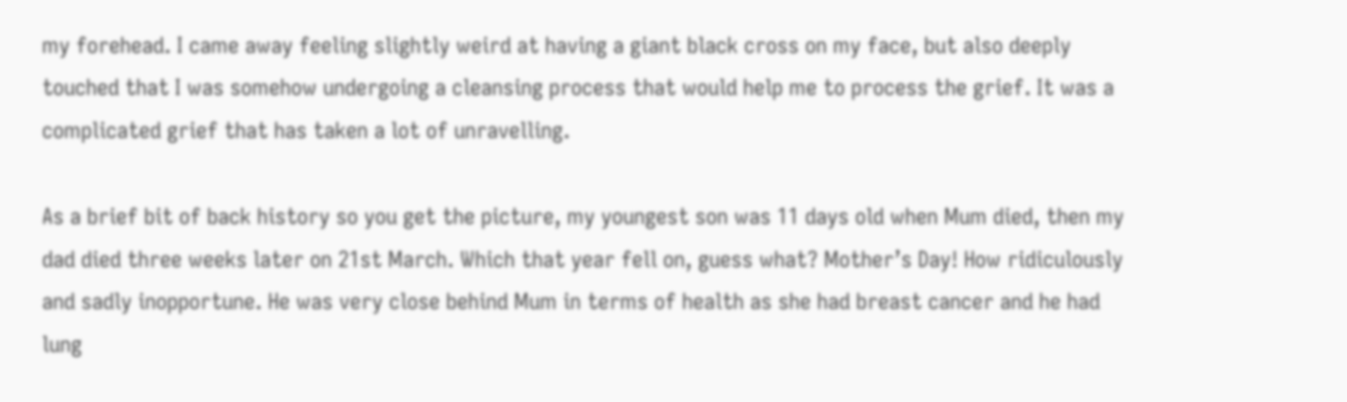my forehead. I came away feeling slightly weird at having a giant black cross on my face, but also deeply touched that I was somehow undergoing a cleansing process that would help me to process the grief. It was a complicated grief that has taken a lot of unravelling.

As a brief bit of back history so you get the picture, my youngest son was 11 days old when Mum died, then my dad died three weeks later on 21st March. Which that year fell on, guess what? Mother’s Day! How ridiculously and sadly inopportune. He was very close behind Mum in terms of health as she had breast cancer and he had lung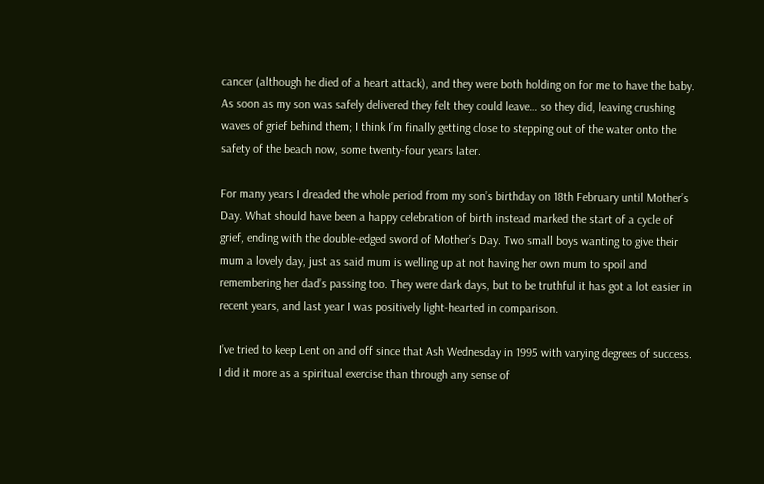cancer (although he died of a heart attack), and they were both holding on for me to have the baby. As soon as my son was safely delivered they felt they could leave… so they did, leaving crushing waves of grief behind them; I think I’m finally getting close to stepping out of the water onto the safety of the beach now, some twenty-four years later.

For many years I dreaded the whole period from my son’s birthday on 18th February until Mother’s Day. What should have been a happy celebration of birth instead marked the start of a cycle of grief, ending with the double-edged sword of Mother’s Day. Two small boys wanting to give their mum a lovely day, just as said mum is welling up at not having her own mum to spoil and remembering her dad’s passing too. They were dark days, but to be truthful it has got a lot easier in recent years, and last year I was positively light-hearted in comparison.

I’ve tried to keep Lent on and off since that Ash Wednesday in 1995 with varying degrees of success. I did it more as a spiritual exercise than through any sense of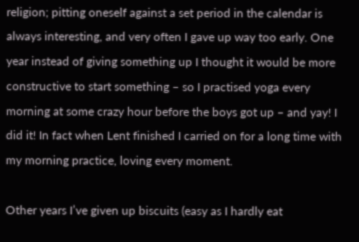religion; pitting oneself against a set period in the calendar is always interesting, and very often I gave up way too early. One year instead of giving something up I thought it would be more constructive to start something – so I practised yoga every morning at some crazy hour before the boys got up – and yay! I did it! In fact when Lent finished I carried on for a long time with my morning practice, loving every moment.

Other years I’ve given up biscuits (easy as I hardly eat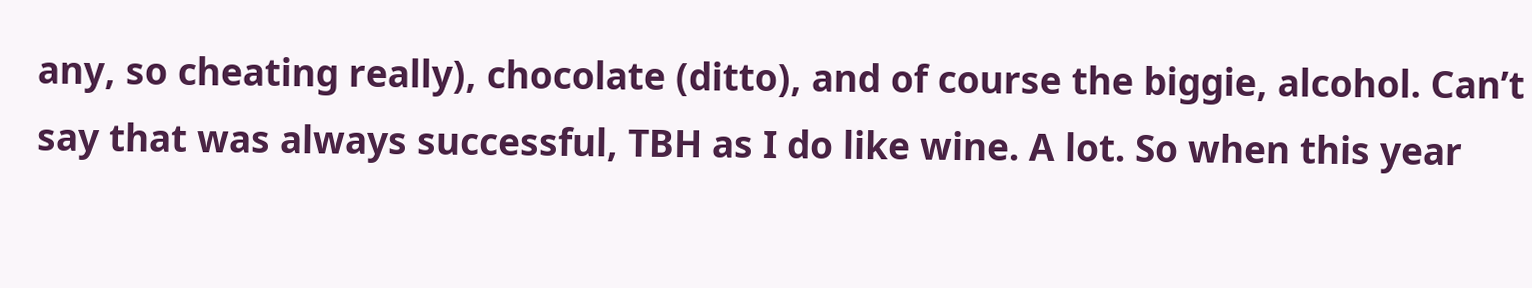any, so cheating really), chocolate (ditto), and of course the biggie, alcohol. Can’t say that was always successful, TBH as I do like wine. A lot. So when this year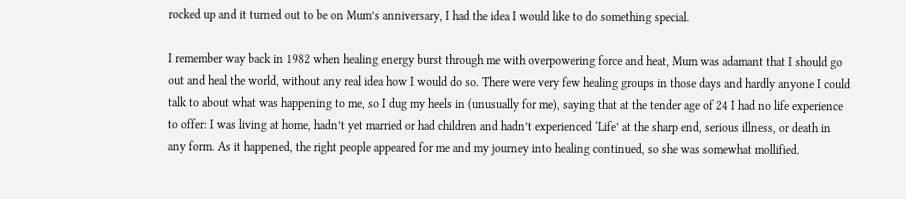rocked up and it turned out to be on Mum’s anniversary, I had the idea I would like to do something special.

I remember way back in 1982 when healing energy burst through me with overpowering force and heat, Mum was adamant that I should go out and heal the world, without any real idea how I would do so. There were very few healing groups in those days and hardly anyone I could talk to about what was happening to me, so I dug my heels in (unusually for me), saying that at the tender age of 24 I had no life experience to offer: I was living at home, hadn’t yet married or had children and hadn’t experienced ‘Life’ at the sharp end, serious illness, or death in any form. As it happened, the right people appeared for me and my journey into healing continued, so she was somewhat mollified.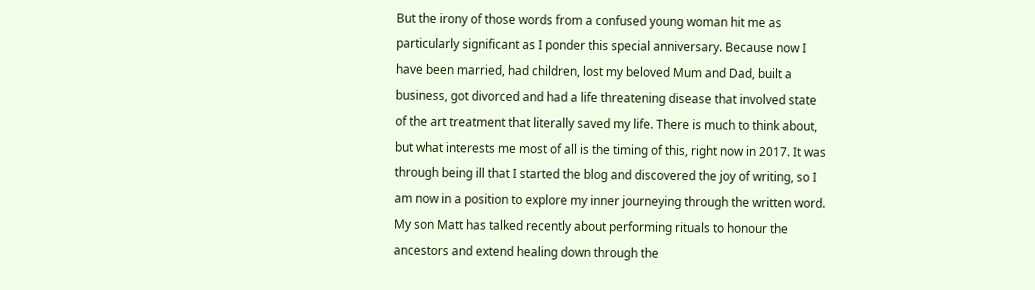But the irony of those words from a confused young woman hit me as particularly significant as I ponder this special anniversary. Because now I have been married, had children, lost my beloved Mum and Dad, built a business, got divorced and had a life threatening disease that involved state of the art treatment that literally saved my life. There is much to think about, but what interests me most of all is the timing of this, right now in 2017. It was through being ill that I started the blog and discovered the joy of writing, so I am now in a position to explore my inner journeying through the written word. My son Matt has talked recently about performing rituals to honour the ancestors and extend healing down through the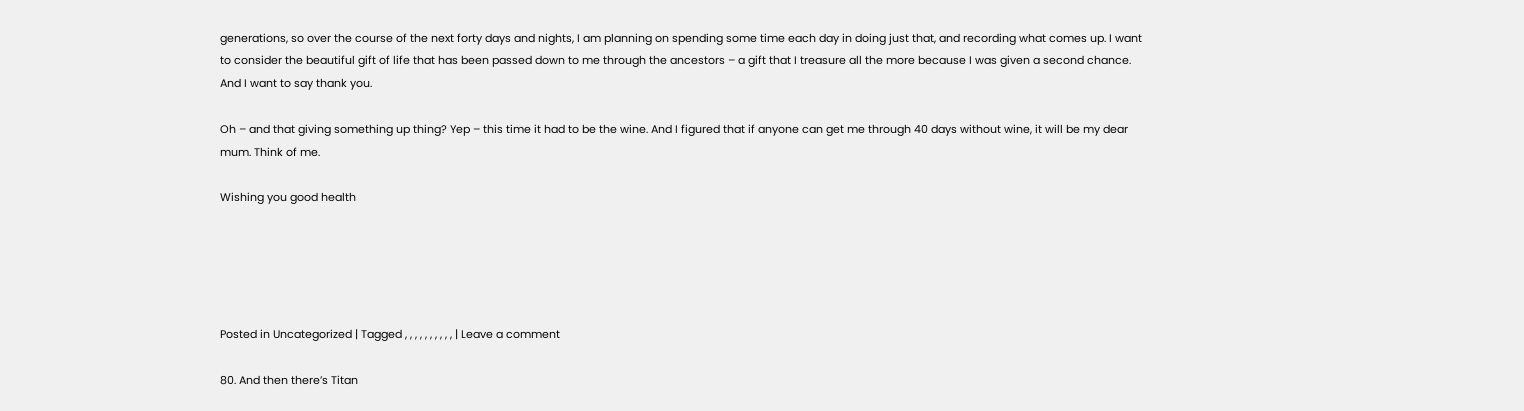generations, so over the course of the next forty days and nights, I am planning on spending some time each day in doing just that, and recording what comes up. I want to consider the beautiful gift of life that has been passed down to me through the ancestors – a gift that I treasure all the more because I was given a second chance. And I want to say thank you.

Oh – and that giving something up thing? Yep – this time it had to be the wine. And I figured that if anyone can get me through 40 days without wine, it will be my dear mum. Think of me.

Wishing you good health





Posted in Uncategorized | Tagged , , , , , , , , , , | Leave a comment

80. And then there’s Titan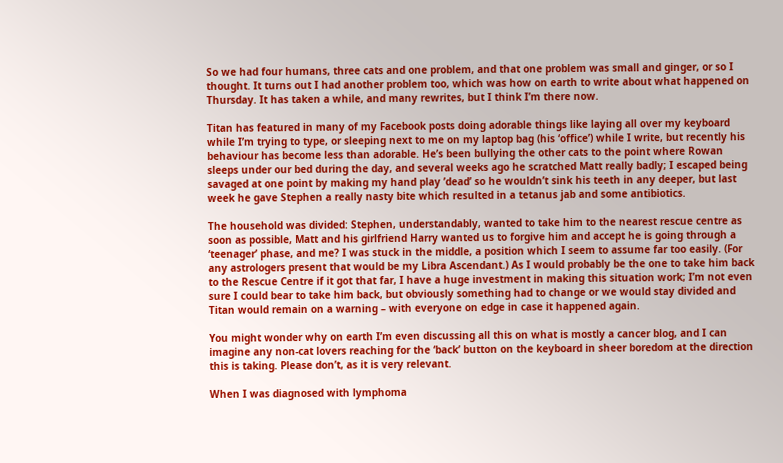So we had four humans, three cats and one problem, and that one problem was small and ginger, or so I thought. It turns out I had another problem too, which was how on earth to write about what happened on Thursday. It has taken a while, and many rewrites, but I think I’m there now.

Titan has featured in many of my Facebook posts doing adorable things like laying all over my keyboard while I’m trying to type, or sleeping next to me on my laptop bag (his ‘office’) while I write, but recently his behaviour has become less than adorable. He’s been bullying the other cats to the point where Rowan sleeps under our bed during the day, and several weeks ago he scratched Matt really badly; I escaped being savaged at one point by making my hand play ’dead’ so he wouldn’t sink his teeth in any deeper, but last week he gave Stephen a really nasty bite which resulted in a tetanus jab and some antibiotics.

The household was divided: Stephen, understandably, wanted to take him to the nearest rescue centre as soon as possible, Matt and his girlfriend Harry wanted us to forgive him and accept he is going through a ‘teenager’ phase, and me? I was stuck in the middle, a position which I seem to assume far too easily. (For any astrologers present that would be my Libra Ascendant.) As I would probably be the one to take him back to the Rescue Centre if it got that far, I have a huge investment in making this situation work; I’m not even sure I could bear to take him back, but obviously something had to change or we would stay divided and Titan would remain on a warning – with everyone on edge in case it happened again.

You might wonder why on earth I’m even discussing all this on what is mostly a cancer blog, and I can imagine any non-cat lovers reaching for the ‘back’ button on the keyboard in sheer boredom at the direction this is taking. Please don’t, as it is very relevant.

When I was diagnosed with lymphoma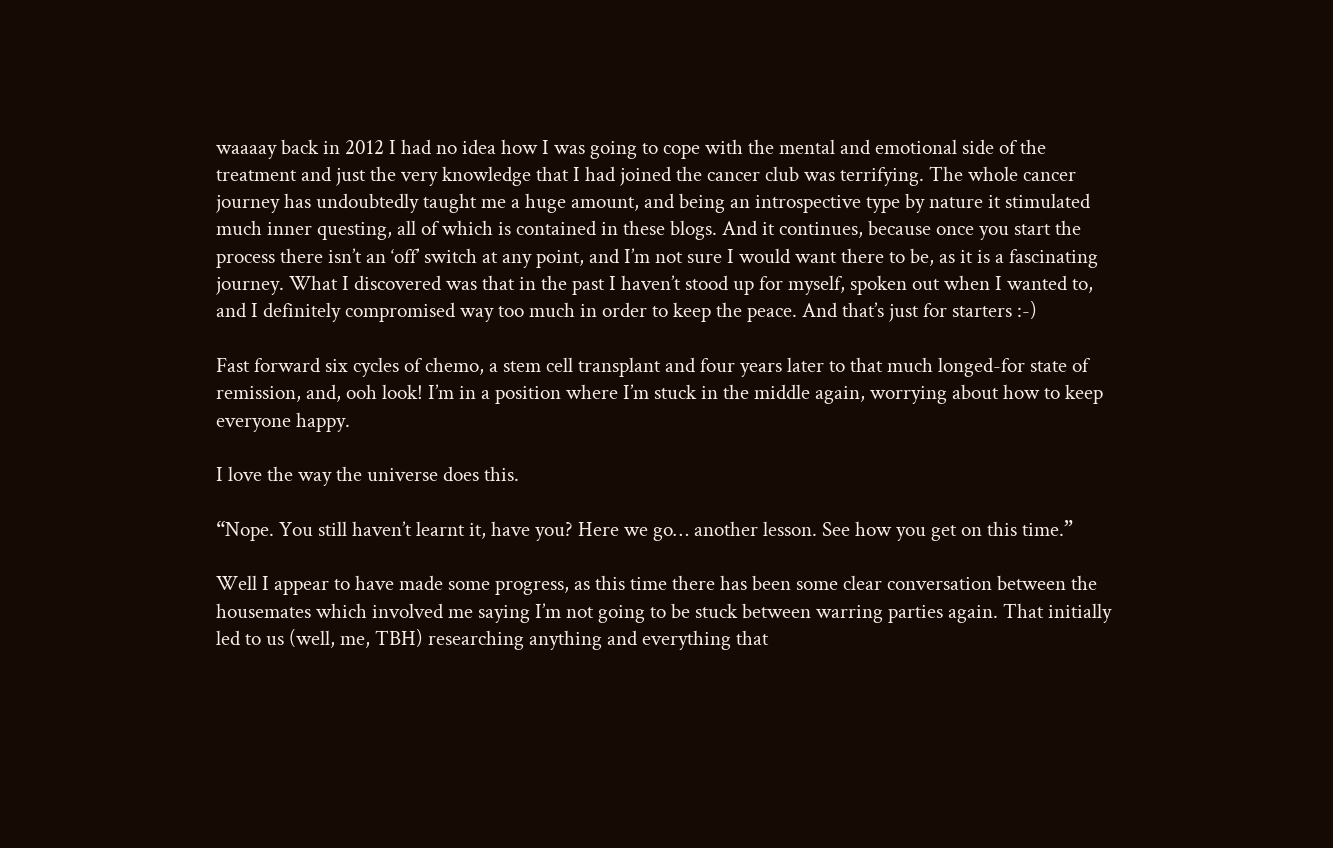waaaay back in 2012 I had no idea how I was going to cope with the mental and emotional side of the treatment and just the very knowledge that I had joined the cancer club was terrifying. The whole cancer journey has undoubtedly taught me a huge amount, and being an introspective type by nature it stimulated much inner questing, all of which is contained in these blogs. And it continues, because once you start the process there isn’t an ‘off’ switch at any point, and I’m not sure I would want there to be, as it is a fascinating journey. What I discovered was that in the past I haven’t stood up for myself, spoken out when I wanted to, and I definitely compromised way too much in order to keep the peace. And that’s just for starters :-)

Fast forward six cycles of chemo, a stem cell transplant and four years later to that much longed-for state of remission, and, ooh look! I’m in a position where I’m stuck in the middle again, worrying about how to keep everyone happy.

I love the way the universe does this.

“Nope. You still haven’t learnt it, have you? Here we go… another lesson. See how you get on this time.”

Well I appear to have made some progress, as this time there has been some clear conversation between the housemates which involved me saying I’m not going to be stuck between warring parties again. That initially led to us (well, me, TBH) researching anything and everything that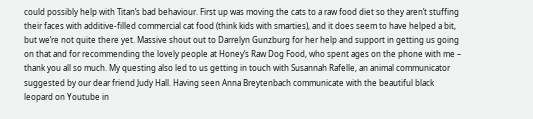could possibly help with Titan’s bad behaviour. First up was moving the cats to a raw food diet so they aren’t stuffing their faces with additive-filled commercial cat food (think kids with smarties), and it does seem to have helped a bit, but we’re not quite there yet. Massive shout out to Darrelyn Gunzburg for her help and support in getting us going on that and for recommending the lovely people at Honey’s Raw Dog Food, who spent ages on the phone with me – thank you all so much. My questing also led to us getting in touch with Susannah Rafelle, an animal communicator suggested by our dear friend Judy Hall. Having seen Anna Breytenbach communicate with the beautiful black leopard on Youtube in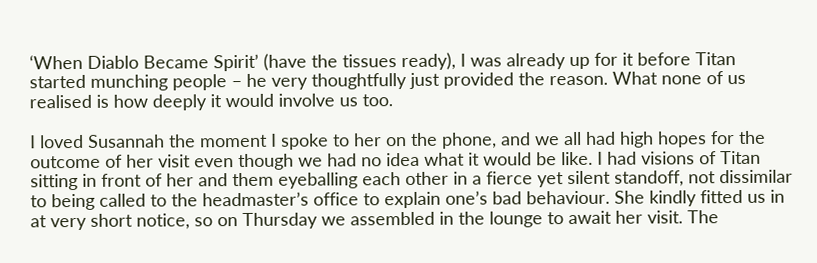‘When Diablo Became Spirit’ (have the tissues ready), I was already up for it before Titan started munching people – he very thoughtfully just provided the reason. What none of us realised is how deeply it would involve us too.

I loved Susannah the moment I spoke to her on the phone, and we all had high hopes for the outcome of her visit even though we had no idea what it would be like. I had visions of Titan sitting in front of her and them eyeballing each other in a fierce yet silent standoff, not dissimilar to being called to the headmaster’s office to explain one’s bad behaviour. She kindly fitted us in at very short notice, so on Thursday we assembled in the lounge to await her visit. The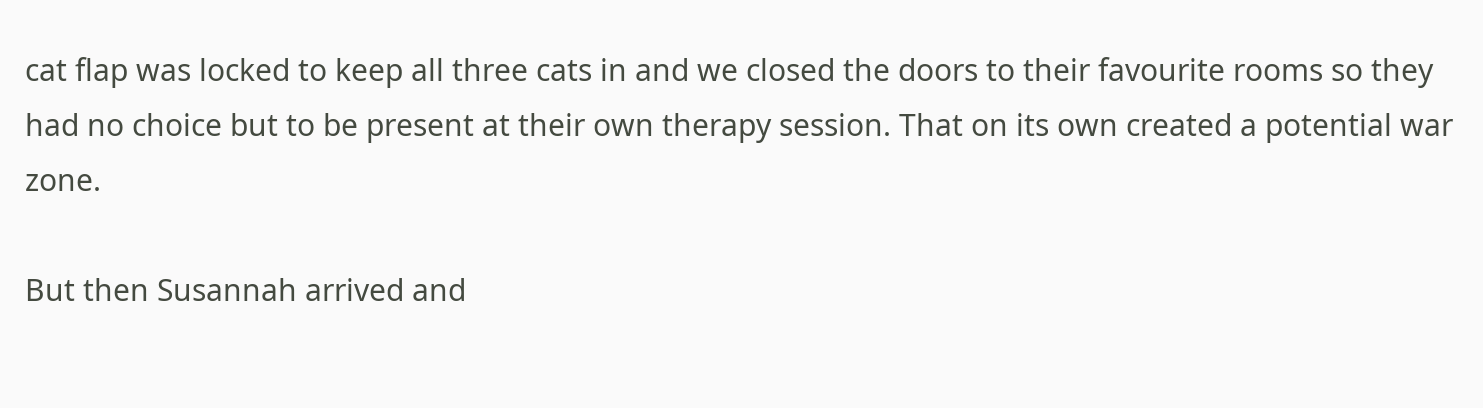cat flap was locked to keep all three cats in and we closed the doors to their favourite rooms so they had no choice but to be present at their own therapy session. That on its own created a potential war zone.

But then Susannah arrived and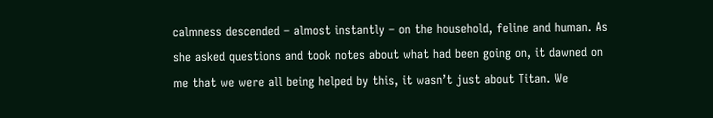calmness descended – almost instantly – on the household, feline and human. As she asked questions and took notes about what had been going on, it dawned on me that we were all being helped by this, it wasn’t just about Titan. We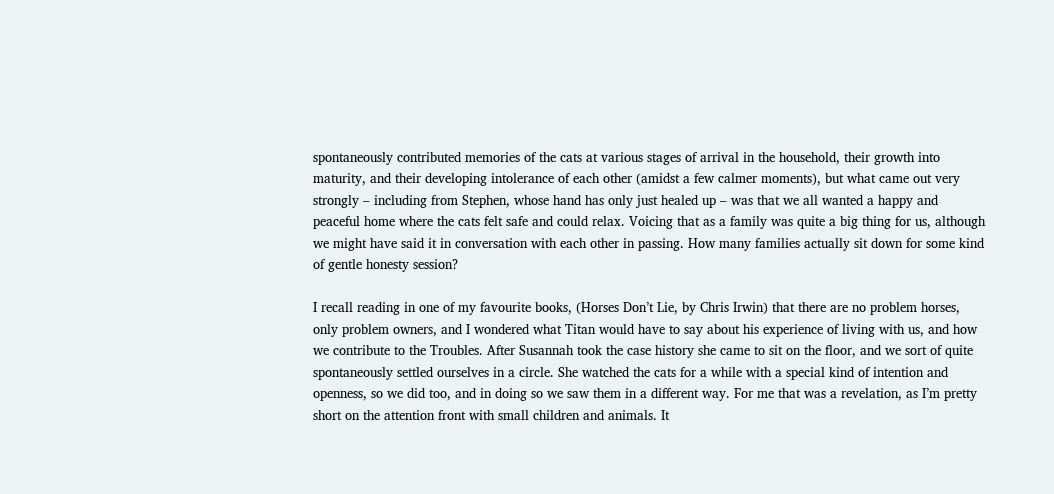spontaneously contributed memories of the cats at various stages of arrival in the household, their growth into maturity, and their developing intolerance of each other (amidst a few calmer moments), but what came out very strongly – including from Stephen, whose hand has only just healed up – was that we all wanted a happy and peaceful home where the cats felt safe and could relax. Voicing that as a family was quite a big thing for us, although we might have said it in conversation with each other in passing. How many families actually sit down for some kind of gentle honesty session?

I recall reading in one of my favourite books, (Horses Don’t Lie, by Chris Irwin) that there are no problem horses, only problem owners, and I wondered what Titan would have to say about his experience of living with us, and how we contribute to the Troubles. After Susannah took the case history she came to sit on the floor, and we sort of quite spontaneously settled ourselves in a circle. She watched the cats for a while with a special kind of intention and openness, so we did too, and in doing so we saw them in a different way. For me that was a revelation, as I’m pretty short on the attention front with small children and animals. It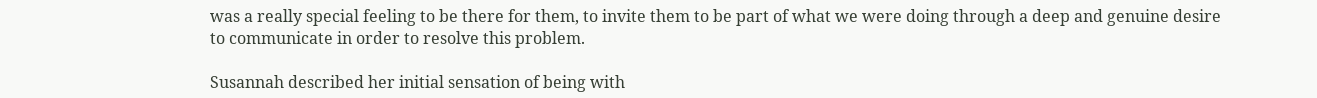was a really special feeling to be there for them, to invite them to be part of what we were doing through a deep and genuine desire to communicate in order to resolve this problem.

Susannah described her initial sensation of being with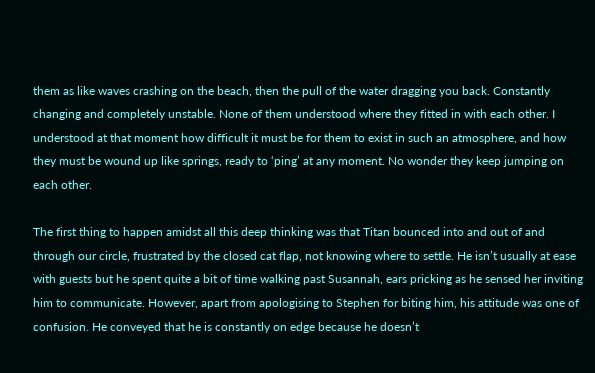them as like waves crashing on the beach, then the pull of the water dragging you back. Constantly changing and completely unstable. None of them understood where they fitted in with each other. I understood at that moment how difficult it must be for them to exist in such an atmosphere, and how they must be wound up like springs, ready to ‘ping’ at any moment. No wonder they keep jumping on each other.

The first thing to happen amidst all this deep thinking was that Titan bounced into and out of and through our circle, frustrated by the closed cat flap, not knowing where to settle. He isn’t usually at ease with guests but he spent quite a bit of time walking past Susannah, ears pricking as he sensed her inviting him to communicate. However, apart from apologising to Stephen for biting him, his attitude was one of confusion. He conveyed that he is constantly on edge because he doesn’t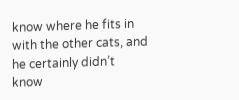know where he fits in with the other cats, and he certainly didn’t know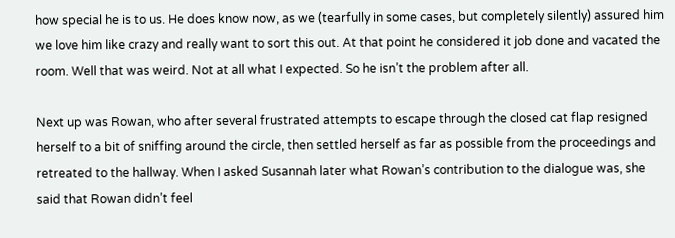how special he is to us. He does know now, as we (tearfully in some cases, but completely silently) assured him we love him like crazy and really want to sort this out. At that point he considered it job done and vacated the room. Well that was weird. Not at all what I expected. So he isn’t the problem after all.

Next up was Rowan, who after several frustrated attempts to escape through the closed cat flap resigned herself to a bit of sniffing around the circle, then settled herself as far as possible from the proceedings and retreated to the hallway. When I asked Susannah later what Rowan’s contribution to the dialogue was, she said that Rowan didn’t feel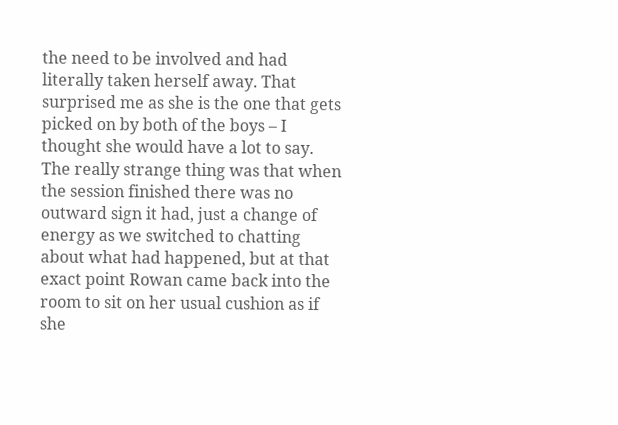the need to be involved and had literally taken herself away. That surprised me as she is the one that gets picked on by both of the boys – I thought she would have a lot to say. The really strange thing was that when the session finished there was no outward sign it had, just a change of energy as we switched to chatting about what had happened, but at that exact point Rowan came back into the room to sit on her usual cushion as if she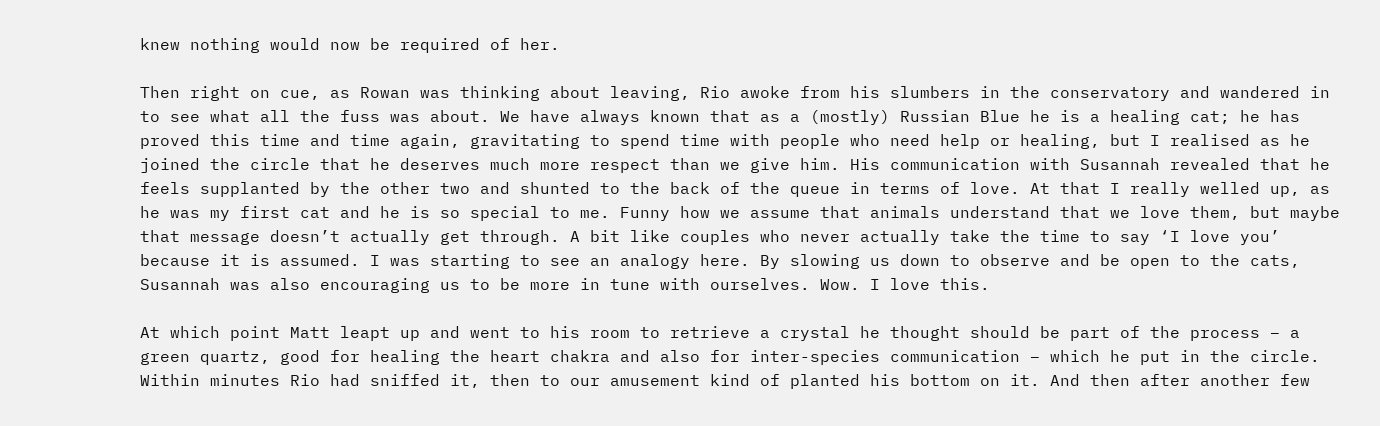knew nothing would now be required of her.

Then right on cue, as Rowan was thinking about leaving, Rio awoke from his slumbers in the conservatory and wandered in to see what all the fuss was about. We have always known that as a (mostly) Russian Blue he is a healing cat; he has proved this time and time again, gravitating to spend time with people who need help or healing, but I realised as he joined the circle that he deserves much more respect than we give him. His communication with Susannah revealed that he feels supplanted by the other two and shunted to the back of the queue in terms of love. At that I really welled up, as he was my first cat and he is so special to me. Funny how we assume that animals understand that we love them, but maybe that message doesn’t actually get through. A bit like couples who never actually take the time to say ‘I love you’ because it is assumed. I was starting to see an analogy here. By slowing us down to observe and be open to the cats, Susannah was also encouraging us to be more in tune with ourselves. Wow. I love this.

At which point Matt leapt up and went to his room to retrieve a crystal he thought should be part of the process – a green quartz, good for healing the heart chakra and also for inter-species communication – which he put in the circle. Within minutes Rio had sniffed it, then to our amusement kind of planted his bottom on it. And then after another few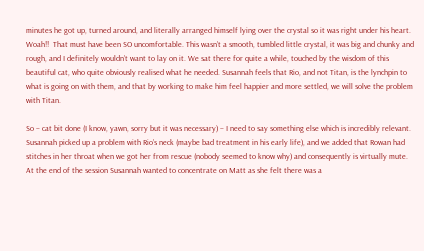minutes he got up, turned around, and literally arranged himself lying over the crystal so it was right under his heart. Woah!!  That must have been SO uncomfortable. This wasn’t a smooth, tumbled little crystal, it was big and chunky and rough, and I definitely wouldn’t want to lay on it. We sat there for quite a while, touched by the wisdom of this beautiful cat, who quite obviously realised what he needed. Susannah feels that Rio, and not Titan, is the lynchpin to what is going on with them, and that by working to make him feel happier and more settled, we will solve the problem with Titan.

So – cat bit done (I know, yawn, sorry but it was necessary) – I need to say something else which is incredibly relevant. Susannah picked up a problem with Rio’s neck (maybe bad treatment in his early life), and we added that Rowan had stitches in her throat when we got her from rescue (nobody seemed to know why) and consequently is virtually mute. At the end of the session Susannah wanted to concentrate on Matt as she felt there was a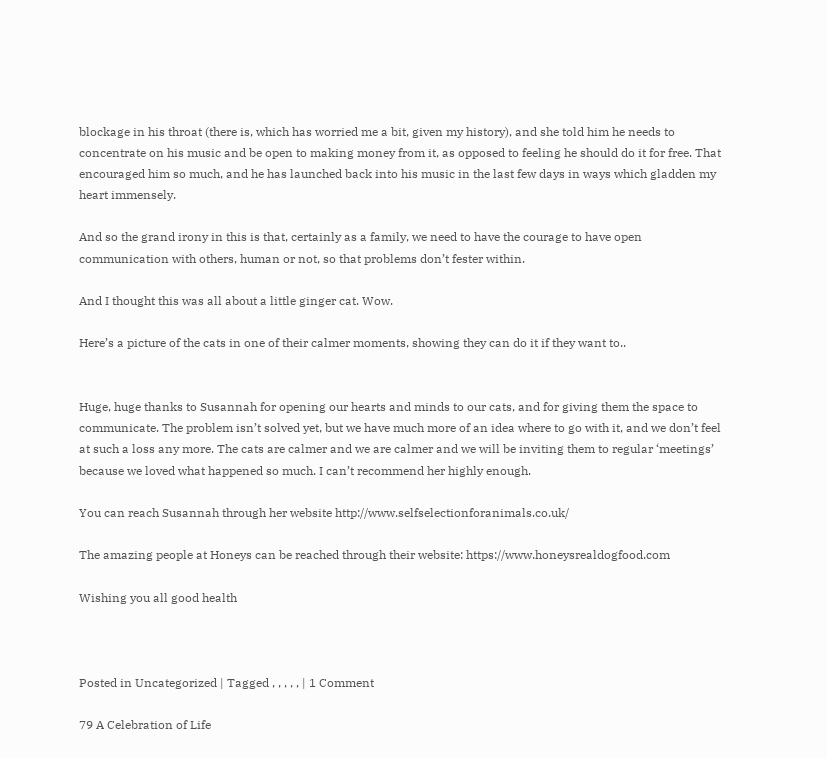blockage in his throat (there is, which has worried me a bit, given my history), and she told him he needs to concentrate on his music and be open to making money from it, as opposed to feeling he should do it for free. That encouraged him so much, and he has launched back into his music in the last few days in ways which gladden my heart immensely.

And so the grand irony in this is that, certainly as a family, we need to have the courage to have open communication with others, human or not, so that problems don’t fester within.

And I thought this was all about a little ginger cat. Wow.

Here’s a picture of the cats in one of their calmer moments, showing they can do it if they want to..


Huge, huge thanks to Susannah for opening our hearts and minds to our cats, and for giving them the space to communicate. The problem isn’t solved yet, but we have much more of an idea where to go with it, and we don’t feel at such a loss any more. The cats are calmer and we are calmer and we will be inviting them to regular ‘meetings’ because we loved what happened so much. I can’t recommend her highly enough.

You can reach Susannah through her website http://www.selfselectionforanimals.co.uk/

The amazing people at Honeys can be reached through their website: https://www.honeysrealdogfood.com

Wishing you all good health



Posted in Uncategorized | Tagged , , , , , | 1 Comment

79 A Celebration of Life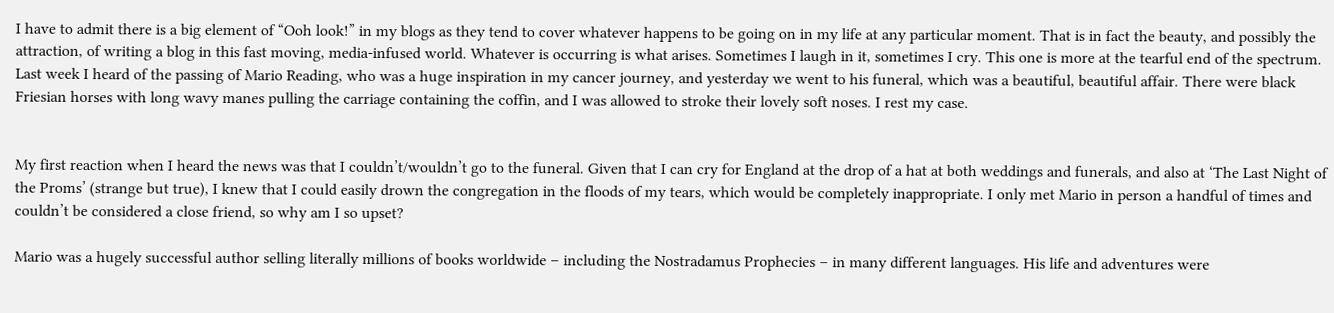I have to admit there is a big element of “Ooh look!” in my blogs as they tend to cover whatever happens to be going on in my life at any particular moment. That is in fact the beauty, and possibly the attraction, of writing a blog in this fast moving, media-infused world. Whatever is occurring is what arises. Sometimes I laugh in it, sometimes I cry. This one is more at the tearful end of the spectrum. Last week I heard of the passing of Mario Reading, who was a huge inspiration in my cancer journey, and yesterday we went to his funeral, which was a beautiful, beautiful affair. There were black Friesian horses with long wavy manes pulling the carriage containing the coffin, and I was allowed to stroke their lovely soft noses. I rest my case.


My first reaction when I heard the news was that I couldn’t/wouldn’t go to the funeral. Given that I can cry for England at the drop of a hat at both weddings and funerals, and also at ‘The Last Night of the Proms’ (strange but true), I knew that I could easily drown the congregation in the floods of my tears, which would be completely inappropriate. I only met Mario in person a handful of times and couldn’t be considered a close friend, so why am I so upset?

Mario was a hugely successful author selling literally millions of books worldwide – including the Nostradamus Prophecies – in many different languages. His life and adventures were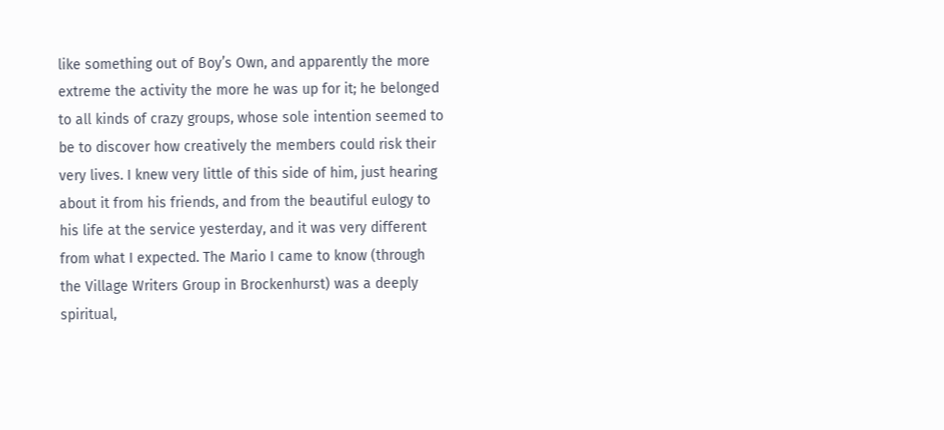like something out of Boy’s Own, and apparently the more extreme the activity the more he was up for it; he belonged to all kinds of crazy groups, whose sole intention seemed to be to discover how creatively the members could risk their very lives. I knew very little of this side of him, just hearing about it from his friends, and from the beautiful eulogy to his life at the service yesterday, and it was very different from what I expected. The Mario I came to know (through the Village Writers Group in Brockenhurst) was a deeply spiritual,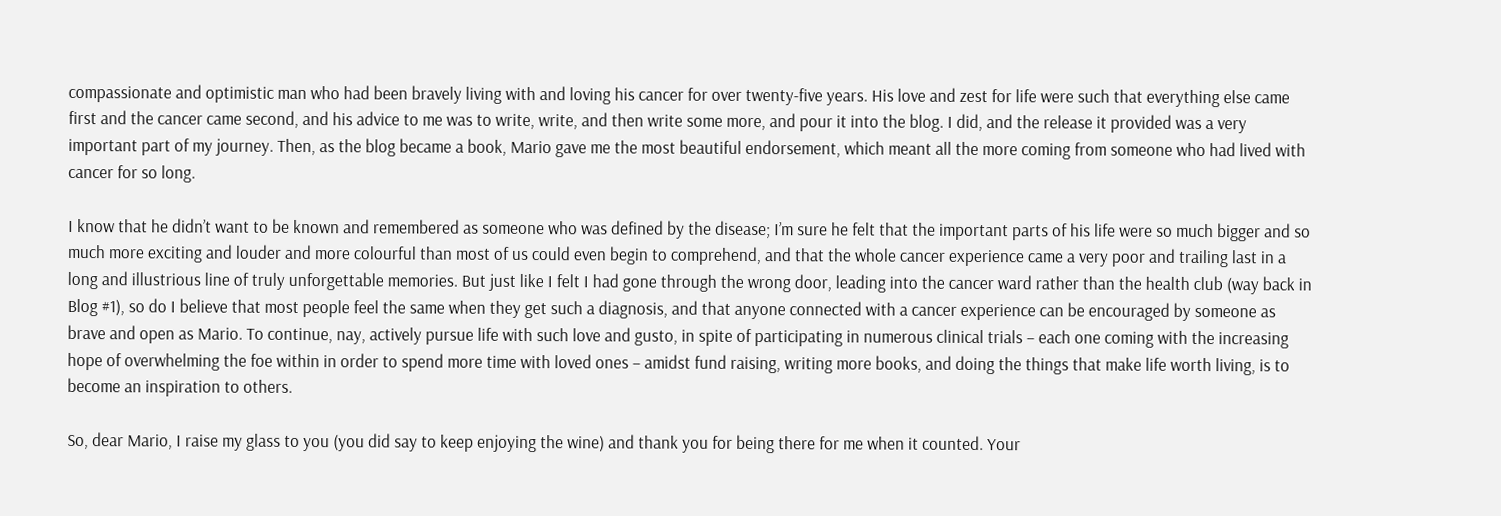compassionate and optimistic man who had been bravely living with and loving his cancer for over twenty-five years. His love and zest for life were such that everything else came first and the cancer came second, and his advice to me was to write, write, and then write some more, and pour it into the blog. I did, and the release it provided was a very important part of my journey. Then, as the blog became a book, Mario gave me the most beautiful endorsement, which meant all the more coming from someone who had lived with cancer for so long.

I know that he didn’t want to be known and remembered as someone who was defined by the disease; I’m sure he felt that the important parts of his life were so much bigger and so much more exciting and louder and more colourful than most of us could even begin to comprehend, and that the whole cancer experience came a very poor and trailing last in a long and illustrious line of truly unforgettable memories. But just like I felt I had gone through the wrong door, leading into the cancer ward rather than the health club (way back in Blog #1), so do I believe that most people feel the same when they get such a diagnosis, and that anyone connected with a cancer experience can be encouraged by someone as brave and open as Mario. To continue, nay, actively pursue life with such love and gusto, in spite of participating in numerous clinical trials – each one coming with the increasing hope of overwhelming the foe within in order to spend more time with loved ones – amidst fund raising, writing more books, and doing the things that make life worth living, is to become an inspiration to others.

So, dear Mario, I raise my glass to you (you did say to keep enjoying the wine) and thank you for being there for me when it counted. Your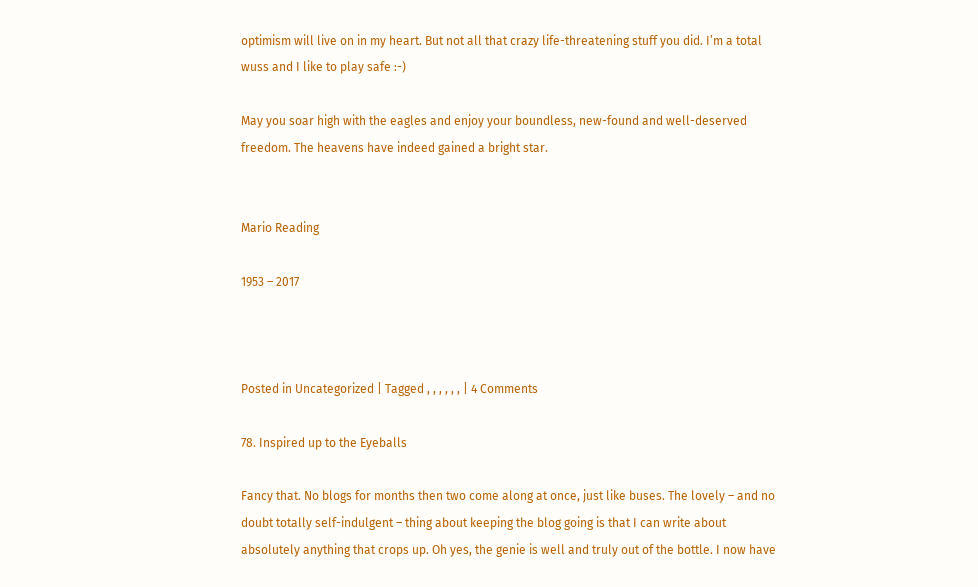optimism will live on in my heart. But not all that crazy life-threatening stuff you did. I’m a total wuss and I like to play safe :-)

May you soar high with the eagles and enjoy your boundless, new-found and well-deserved freedom. The heavens have indeed gained a bright star.


Mario Reading

1953 – 2017



Posted in Uncategorized | Tagged , , , , , , | 4 Comments

78. Inspired up to the Eyeballs

Fancy that. No blogs for months then two come along at once, just like buses. The lovely – and no doubt totally self-indulgent – thing about keeping the blog going is that I can write about absolutely anything that crops up. Oh yes, the genie is well and truly out of the bottle. I now have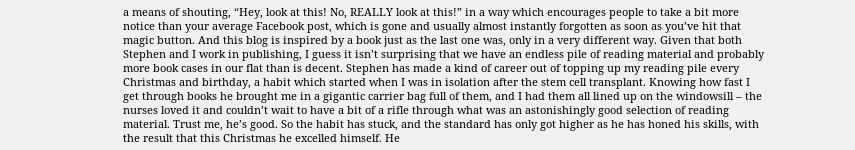a means of shouting, “Hey, look at this! No, REALLY look at this!” in a way which encourages people to take a bit more notice than your average Facebook post, which is gone and usually almost instantly forgotten as soon as you’ve hit that magic button. And this blog is inspired by a book just as the last one was, only in a very different way. Given that both Stephen and I work in publishing, I guess it isn’t surprising that we have an endless pile of reading material and probably more book cases in our flat than is decent. Stephen has made a kind of career out of topping up my reading pile every Christmas and birthday, a habit which started when I was in isolation after the stem cell transplant. Knowing how fast I get through books he brought me in a gigantic carrier bag full of them, and I had them all lined up on the windowsill – the nurses loved it and couldn’t wait to have a bit of a rifle through what was an astonishingly good selection of reading material. Trust me, he’s good. So the habit has stuck, and the standard has only got higher as he has honed his skills, with the result that this Christmas he excelled himself. He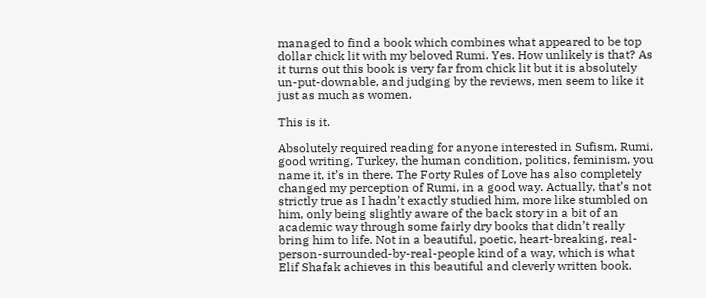managed to find a book which combines what appeared to be top dollar chick lit with my beloved Rumi. Yes. How unlikely is that? As it turns out this book is very far from chick lit but it is absolutely un-put-downable, and judging by the reviews, men seem to like it just as much as women.

This is it.

Absolutely required reading for anyone interested in Sufism, Rumi, good writing, Turkey, the human condition, politics, feminism, you name it, it’s in there. The Forty Rules of Love has also completely changed my perception of Rumi, in a good way. Actually, that’s not strictly true as I hadn’t exactly studied him, more like stumbled on him, only being slightly aware of the back story in a bit of an academic way through some fairly dry books that didn’t really bring him to life. Not in a beautiful, poetic, heart-breaking, real-person-surrounded-by-real-people kind of a way, which is what Elif Shafak achieves in this beautiful and cleverly written book.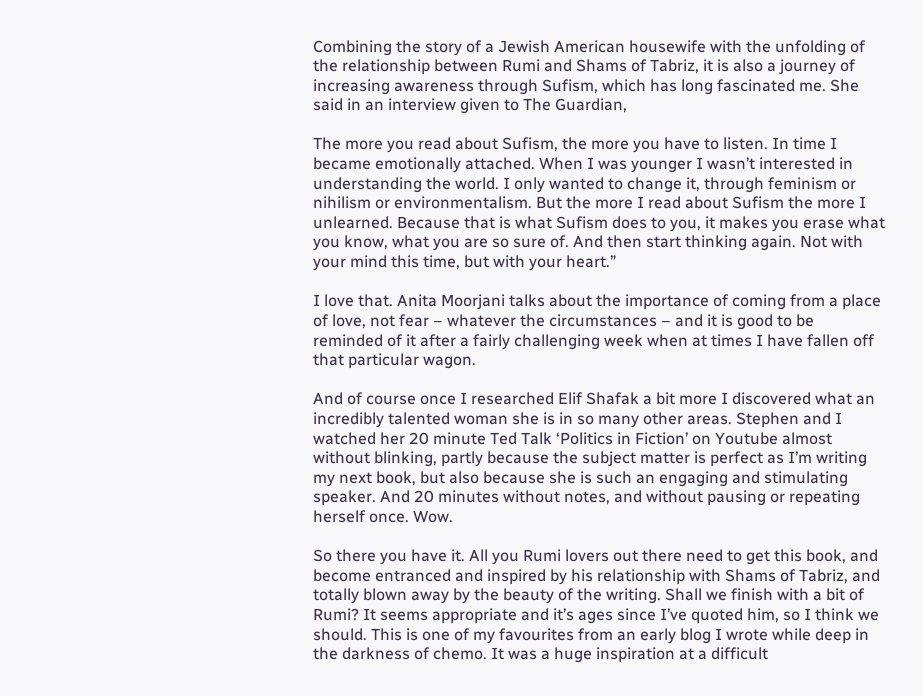Combining the story of a Jewish American housewife with the unfolding of the relationship between Rumi and Shams of Tabriz, it is also a journey of increasing awareness through Sufism, which has long fascinated me. She said in an interview given to The Guardian,

The more you read about Sufism, the more you have to listen. In time I became emotionally attached. When I was younger I wasn’t interested in understanding the world. I only wanted to change it, through feminism or nihilism or environmentalism. But the more I read about Sufism the more I unlearned. Because that is what Sufism does to you, it makes you erase what you know, what you are so sure of. And then start thinking again. Not with your mind this time, but with your heart.”

I love that. Anita Moorjani talks about the importance of coming from a place of love, not fear – whatever the circumstances – and it is good to be reminded of it after a fairly challenging week when at times I have fallen off that particular wagon.

And of course once I researched Elif Shafak a bit more I discovered what an incredibly talented woman she is in so many other areas. Stephen and I watched her 20 minute Ted Talk ‘Politics in Fiction’ on Youtube almost without blinking, partly because the subject matter is perfect as I’m writing my next book, but also because she is such an engaging and stimulating speaker. And 20 minutes without notes, and without pausing or repeating herself once. Wow.

So there you have it. All you Rumi lovers out there need to get this book, and become entranced and inspired by his relationship with Shams of Tabriz, and totally blown away by the beauty of the writing. Shall we finish with a bit of Rumi? It seems appropriate and it’s ages since I’ve quoted him, so I think we should. This is one of my favourites from an early blog I wrote while deep in the darkness of chemo. It was a huge inspiration at a difficult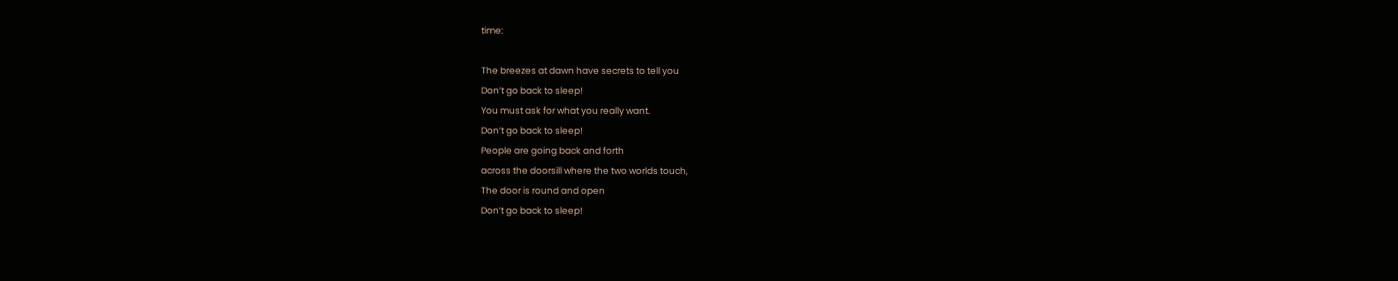time:

The breezes at dawn have secrets to tell you
Don’t go back to sleep!
You must ask for what you really want.
Don’t go back to sleep!
People are going back and forth
across the doorsill where the two worlds touch,
The door is round and open
Don’t go back to sleep!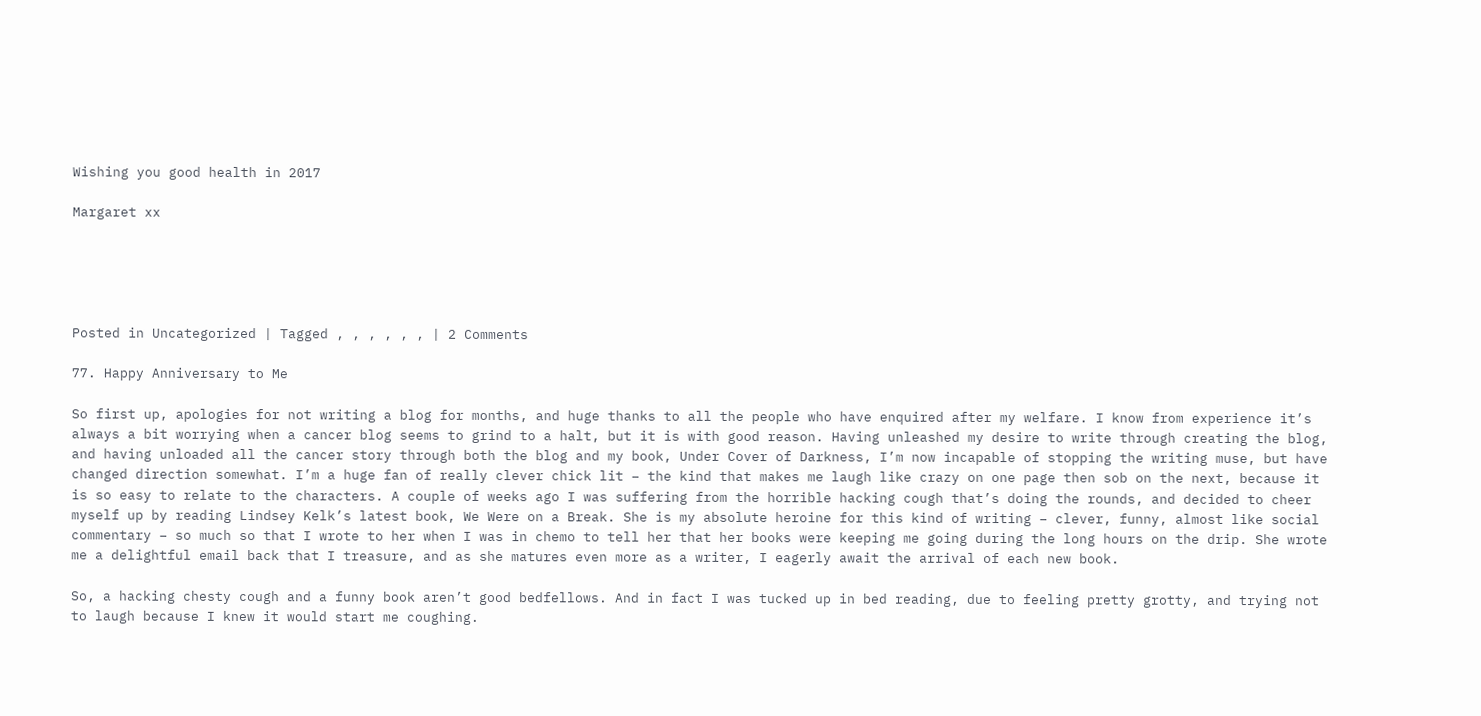Wishing you good health in 2017

Margaret xx





Posted in Uncategorized | Tagged , , , , , , | 2 Comments

77. Happy Anniversary to Me

So first up, apologies for not writing a blog for months, and huge thanks to all the people who have enquired after my welfare. I know from experience it’s always a bit worrying when a cancer blog seems to grind to a halt, but it is with good reason. Having unleashed my desire to write through creating the blog, and having unloaded all the cancer story through both the blog and my book, Under Cover of Darkness, I’m now incapable of stopping the writing muse, but have changed direction somewhat. I’m a huge fan of really clever chick lit – the kind that makes me laugh like crazy on one page then sob on the next, because it is so easy to relate to the characters. A couple of weeks ago I was suffering from the horrible hacking cough that’s doing the rounds, and decided to cheer myself up by reading Lindsey Kelk’s latest book, We Were on a Break. She is my absolute heroine for this kind of writing – clever, funny, almost like social commentary – so much so that I wrote to her when I was in chemo to tell her that her books were keeping me going during the long hours on the drip. She wrote me a delightful email back that I treasure, and as she matures even more as a writer, I eagerly await the arrival of each new book.

So, a hacking chesty cough and a funny book aren’t good bedfellows. And in fact I was tucked up in bed reading, due to feeling pretty grotty, and trying not to laugh because I knew it would start me coughing.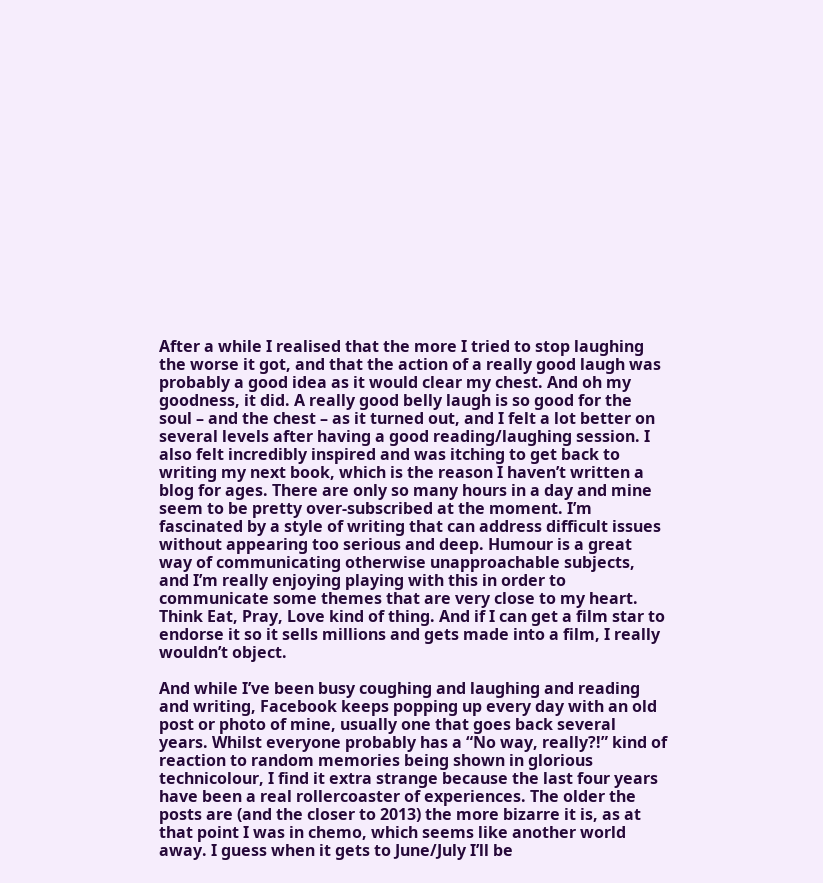After a while I realised that the more I tried to stop laughing the worse it got, and that the action of a really good laugh was probably a good idea as it would clear my chest. And oh my goodness, it did. A really good belly laugh is so good for the soul – and the chest – as it turned out, and I felt a lot better on several levels after having a good reading/laughing session. I also felt incredibly inspired and was itching to get back to writing my next book, which is the reason I haven’t written a blog for ages. There are only so many hours in a day and mine seem to be pretty over-subscribed at the moment. I’m fascinated by a style of writing that can address difficult issues without appearing too serious and deep. Humour is a great way of communicating otherwise unapproachable subjects, and I’m really enjoying playing with this in order to communicate some themes that are very close to my heart. Think Eat, Pray, Love kind of thing. And if I can get a film star to endorse it so it sells millions and gets made into a film, I really wouldn’t object.

And while I’ve been busy coughing and laughing and reading and writing, Facebook keeps popping up every day with an old post or photo of mine, usually one that goes back several years. Whilst everyone probably has a “No way, really?!” kind of reaction to random memories being shown in glorious technicolour, I find it extra strange because the last four years have been a real rollercoaster of experiences. The older the posts are (and the closer to 2013) the more bizarre it is, as at that point I was in chemo, which seems like another world away. I guess when it gets to June/July I’ll be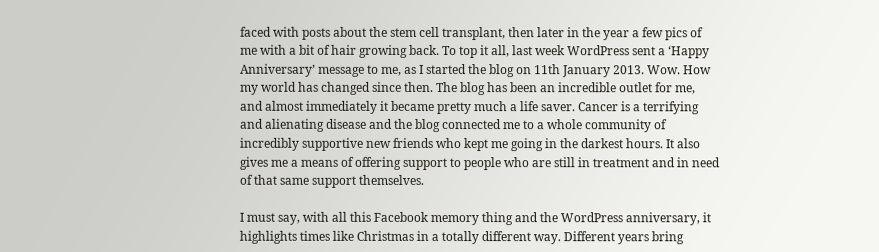faced with posts about the stem cell transplant, then later in the year a few pics of me with a bit of hair growing back. To top it all, last week WordPress sent a ‘Happy Anniversary’ message to me, as I started the blog on 11th January 2013. Wow. How my world has changed since then. The blog has been an incredible outlet for me, and almost immediately it became pretty much a life saver. Cancer is a terrifying and alienating disease and the blog connected me to a whole community of incredibly supportive new friends who kept me going in the darkest hours. It also gives me a means of offering support to people who are still in treatment and in need of that same support themselves.

I must say, with all this Facebook memory thing and the WordPress anniversary, it highlights times like Christmas in a totally different way. Different years bring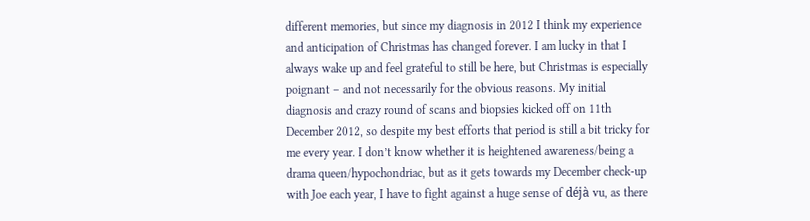different memories, but since my diagnosis in 2012 I think my experience and anticipation of Christmas has changed forever. I am lucky in that I always wake up and feel grateful to still be here, but Christmas is especially poignant – and not necessarily for the obvious reasons. My initial diagnosis and crazy round of scans and biopsies kicked off on 11th December 2012, so despite my best efforts that period is still a bit tricky for me every year. I don’t know whether it is heightened awareness/being a drama queen/hypochondriac, but as it gets towards my December check-up with Joe each year, I have to fight against a huge sense of déjà vu, as there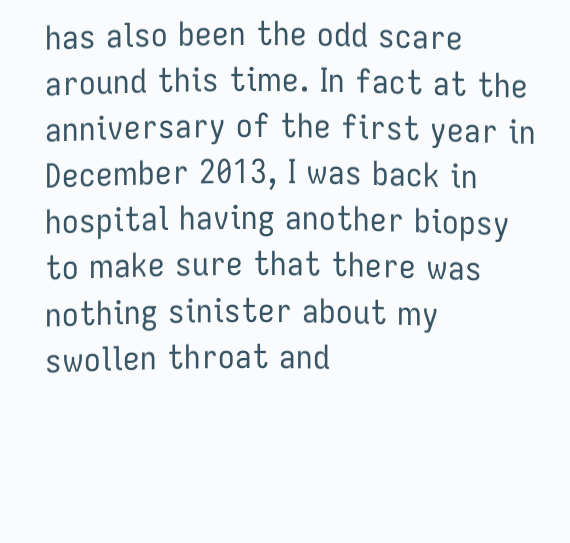has also been the odd scare around this time. In fact at the anniversary of the first year in December 2013, I was back in hospital having another biopsy to make sure that there was nothing sinister about my swollen throat and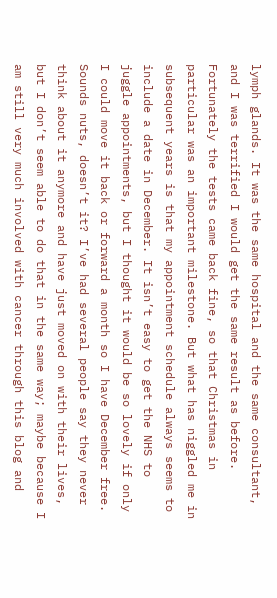lymph glands. It was the same hospital and the same consultant, and I was terrified I would get the same result as before. Fortunately the tests came back fine, so that Christmas in particular was an important milestone. But what has niggled me in subsequent years is that my appointment schedule always seems to include a date in December. It isn’t easy to get the NHS to juggle appointments, but I thought it would be so lovely if only I could move it back or forward a month so I have December free. Sounds nuts, doesn’t it? I’ve had several people say they never think about it anymore and have just moved on with their lives, but I don’t seem able to do that in the same way; maybe because I am still very much involved with cancer through this blog and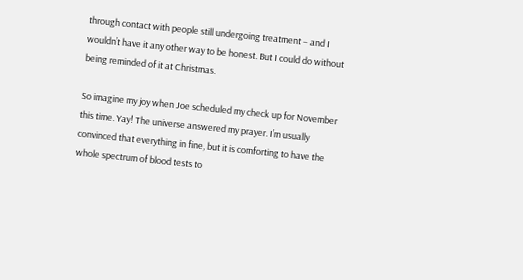through contact with people still undergoing treatment – and I wouldn’t have it any other way to be honest. But I could do without being reminded of it at Christmas.

So imagine my joy when Joe scheduled my check up for November this time. Yay! The universe answered my prayer. I’m usually convinced that everything in fine, but it is comforting to have the whole spectrum of blood tests to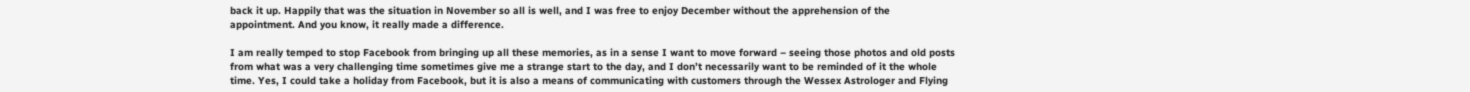back it up. Happily that was the situation in November so all is well, and I was free to enjoy December without the apprehension of the appointment. And you know, it really made a difference.

I am really temped to stop Facebook from bringing up all these memories, as in a sense I want to move forward – seeing those photos and old posts from what was a very challenging time sometimes give me a strange start to the day, and I don’t necessarily want to be reminded of it the whole time. Yes, I could take a holiday from Facebook, but it is also a means of communicating with customers through the Wessex Astrologer and Flying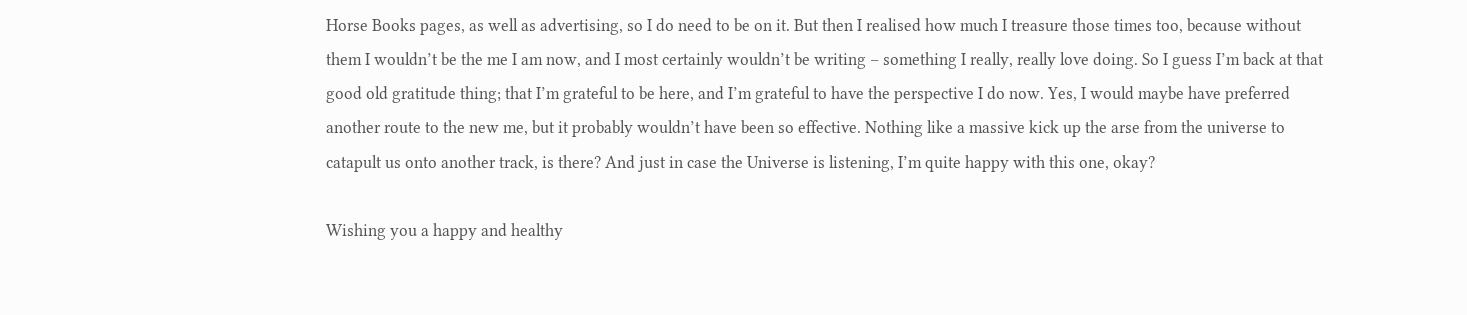Horse Books pages, as well as advertising, so I do need to be on it. But then I realised how much I treasure those times too, because without them I wouldn’t be the me I am now, and I most certainly wouldn’t be writing – something I really, really love doing. So I guess I’m back at that good old gratitude thing; that I’m grateful to be here, and I’m grateful to have the perspective I do now. Yes, I would maybe have preferred another route to the new me, but it probably wouldn’t have been so effective. Nothing like a massive kick up the arse from the universe to catapult us onto another track, is there? And just in case the Universe is listening, I’m quite happy with this one, okay?

Wishing you a happy and healthy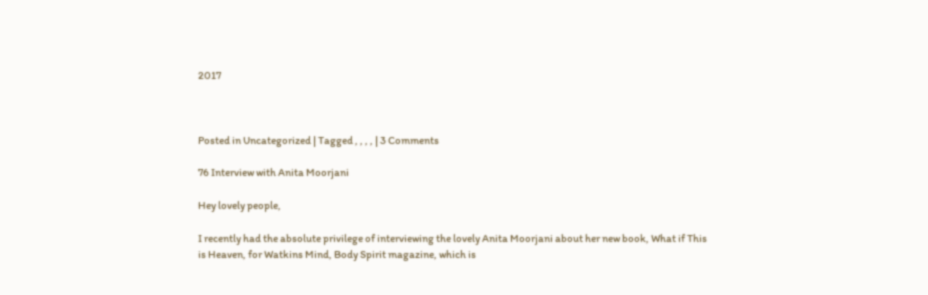2017



Posted in Uncategorized | Tagged , , , , | 3 Comments

76 Interview with Anita Moorjani

Hey lovely people,

I recently had the absolute privilege of interviewing the lovely Anita Moorjani about her new book, What if This is Heaven, for Watkins Mind, Body Spirit magazine, which is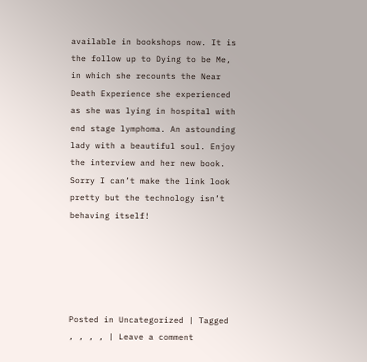available in bookshops now. It is the follow up to Dying to be Me, in which she recounts the Near Death Experience she experienced as she was lying in hospital with end stage lymphoma. An astounding lady with a beautiful soul. Enjoy the interview and her new book. Sorry I can’t make the link look pretty but the technology isn’t behaving itself!





Posted in Uncategorized | Tagged , , , , | Leave a comment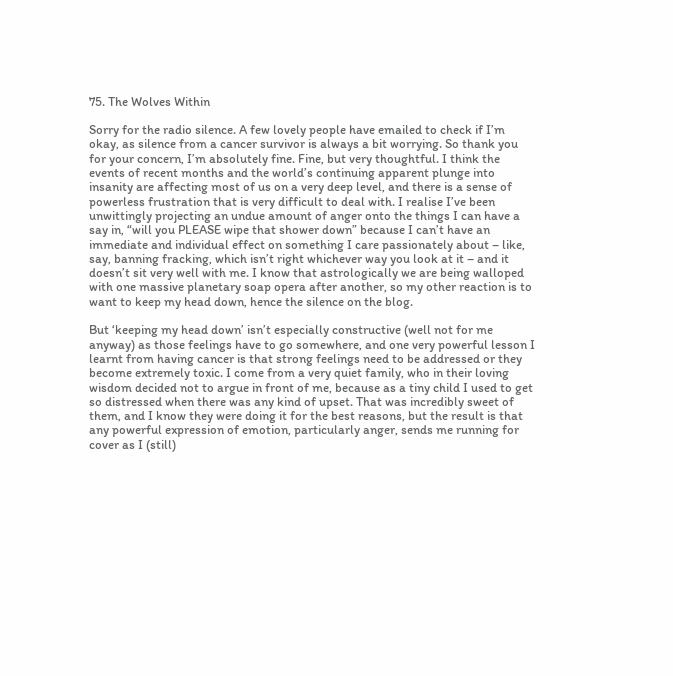75. The Wolves Within

Sorry for the radio silence. A few lovely people have emailed to check if I’m okay, as silence from a cancer survivor is always a bit worrying. So thank you for your concern, I’m absolutely fine. Fine, but very thoughtful. I think the events of recent months and the world’s continuing apparent plunge into insanity are affecting most of us on a very deep level, and there is a sense of powerless frustration that is very difficult to deal with. I realise I’ve been unwittingly projecting an undue amount of anger onto the things I can have a say in, “will you PLEASE wipe that shower down” because I can’t have an immediate and individual effect on something I care passionately about – like, say, banning fracking, which isn’t right whichever way you look at it – and it doesn’t sit very well with me. I know that astrologically we are being walloped with one massive planetary soap opera after another, so my other reaction is to want to keep my head down, hence the silence on the blog.

But ‘keeping my head down’ isn’t especially constructive (well not for me anyway) as those feelings have to go somewhere, and one very powerful lesson I learnt from having cancer is that strong feelings need to be addressed or they become extremely toxic. I come from a very quiet family, who in their loving wisdom decided not to argue in front of me, because as a tiny child I used to get so distressed when there was any kind of upset. That was incredibly sweet of them, and I know they were doing it for the best reasons, but the result is that any powerful expression of emotion, particularly anger, sends me running for cover as I (still)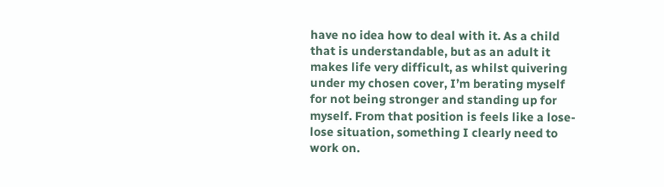have no idea how to deal with it. As a child that is understandable, but as an adult it makes life very difficult, as whilst quivering under my chosen cover, I’m berating myself for not being stronger and standing up for myself. From that position is feels like a lose-lose situation, something I clearly need to work on.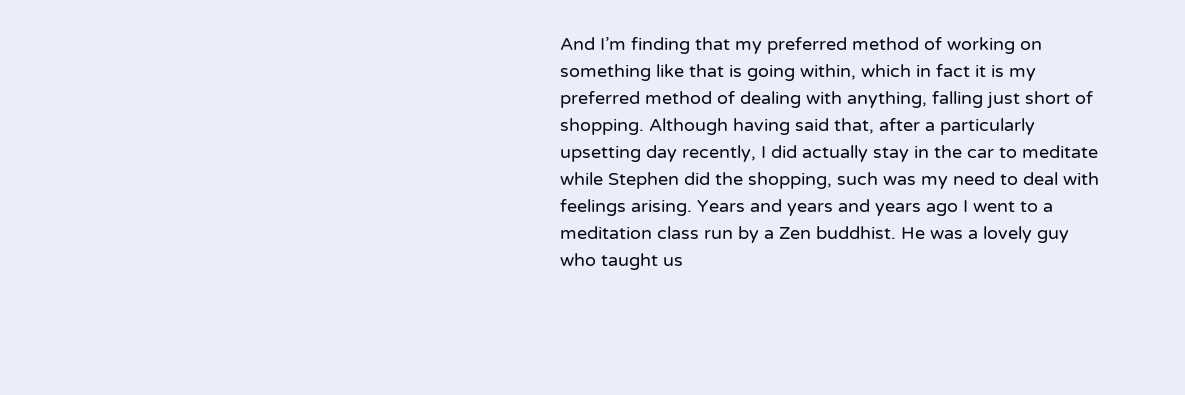And I’m finding that my preferred method of working on something like that is going within, which in fact it is my preferred method of dealing with anything, falling just short of shopping. Although having said that, after a particularly upsetting day recently, I did actually stay in the car to meditate while Stephen did the shopping, such was my need to deal with feelings arising. Years and years and years ago I went to a meditation class run by a Zen buddhist. He was a lovely guy who taught us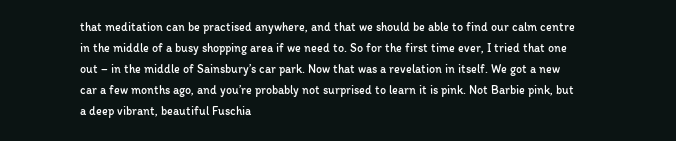that meditation can be practised anywhere, and that we should be able to find our calm centre in the middle of a busy shopping area if we need to. So for the first time ever, I tried that one out – in the middle of Sainsbury’s car park. Now that was a revelation in itself. We got a new car a few months ago, and you’re probably not surprised to learn it is pink. Not Barbie pink, but a deep vibrant, beautiful Fuschia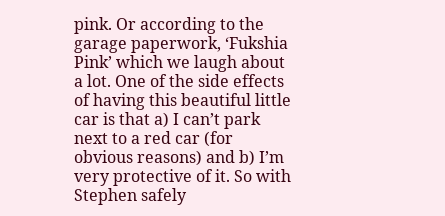pink. Or according to the garage paperwork, ‘Fukshia Pink’ which we laugh about a lot. One of the side effects of having this beautiful little car is that a) I can’t park next to a red car (for obvious reasons) and b) I’m very protective of it. So with Stephen safely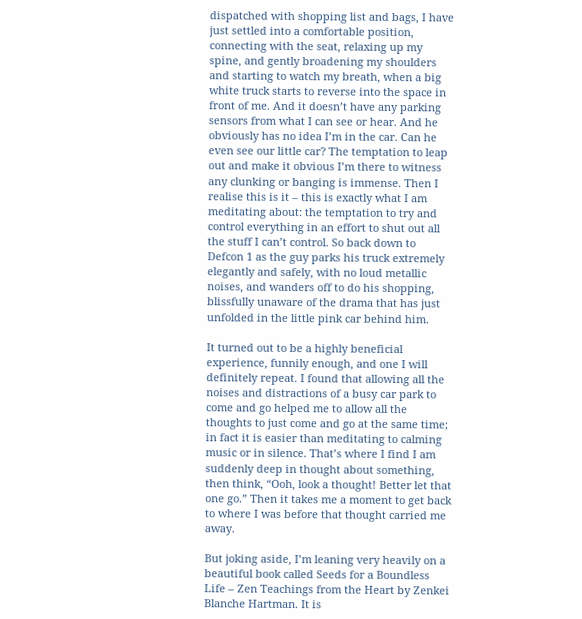dispatched with shopping list and bags, I have just settled into a comfortable position, connecting with the seat, relaxing up my spine, and gently broadening my shoulders and starting to watch my breath, when a big white truck starts to reverse into the space in front of me. And it doesn’t have any parking sensors from what I can see or hear. And he obviously has no idea I’m in the car. Can he even see our little car? The temptation to leap out and make it obvious I’m there to witness any clunking or banging is immense. Then I realise this is it – this is exactly what I am meditating about: the temptation to try and control everything in an effort to shut out all the stuff I can’t control. So back down to Defcon 1 as the guy parks his truck extremely elegantly and safely, with no loud metallic noises, and wanders off to do his shopping, blissfully unaware of the drama that has just unfolded in the little pink car behind him.

It turned out to be a highly beneficial experience, funnily enough, and one I will definitely repeat. I found that allowing all the noises and distractions of a busy car park to come and go helped me to allow all the thoughts to just come and go at the same time; in fact it is easier than meditating to calming music or in silence. That’s where I find I am suddenly deep in thought about something, then think, “Ooh, look a thought! Better let that one go.” Then it takes me a moment to get back to where I was before that thought carried me away.

But joking aside, I’m leaning very heavily on a beautiful book called Seeds for a Boundless Life – Zen Teachings from the Heart by Zenkei Blanche Hartman. It is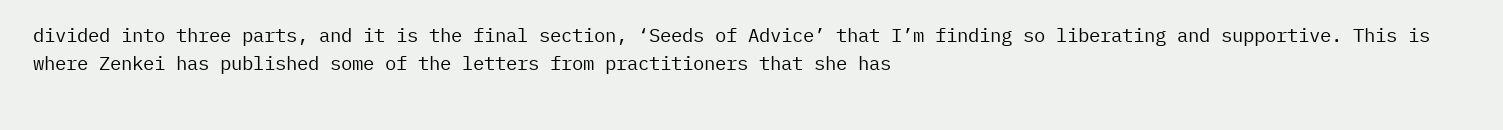divided into three parts, and it is the final section, ‘Seeds of Advice’ that I’m finding so liberating and supportive. This is where Zenkei has published some of the letters from practitioners that she has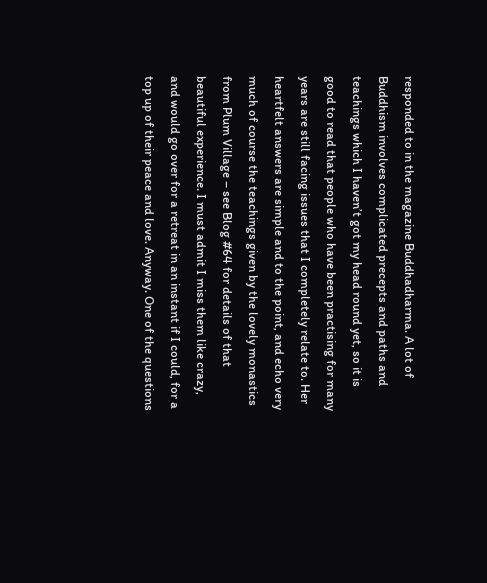responded to in the magazine Buddhadharma. A lot of Buddhism involves complicated precepts and paths and teachings which I haven’t got my head round yet, so it is good to read that people who have been practising for many years are still facing issues that I completely relate to. Her heartfelt answers are simple and to the point, and echo very much of course the teachings given by the lovely monastics from Plum Village – see Blog #64 for details of that beautiful experience. I must admit I miss them like crazy, and would go over for a retreat in an instant if I could, for a top up of their peace and love. Anyway. One of the questions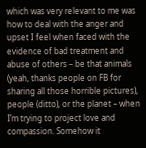which was very relevant to me was how to deal with the anger and upset I feel when faced with the evidence of bad treatment and abuse of others – be that animals (yeah, thanks people on FB for sharing all those horrible pictures), people (ditto), or the planet – when I’m trying to project love and compassion. Somehow it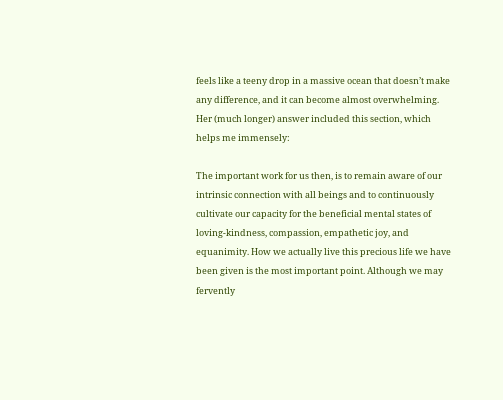feels like a teeny drop in a massive ocean that doesn’t make any difference, and it can become almost overwhelming. Her (much longer) answer included this section, which helps me immensely:

The important work for us then, is to remain aware of our intrinsic connection with all beings and to continuously cultivate our capacity for the beneficial mental states of loving-kindness, compassion, empathetic joy, and equanimity. How we actually live this precious life we have been given is the most important point. Although we may fervently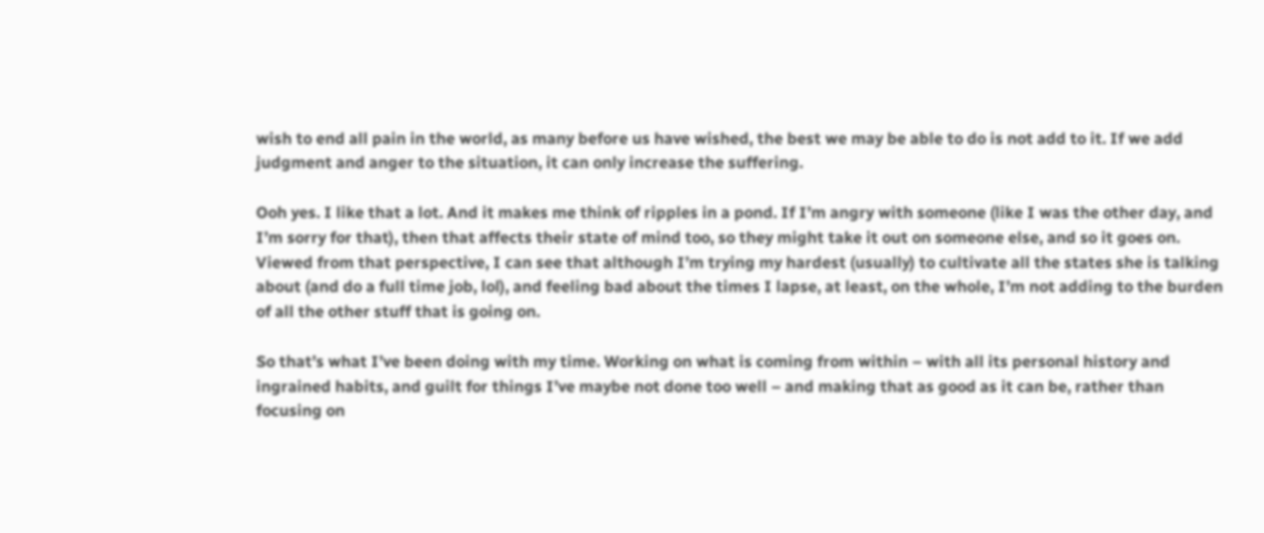wish to end all pain in the world, as many before us have wished, the best we may be able to do is not add to it. If we add judgment and anger to the situation, it can only increase the suffering.

Ooh yes. I like that a lot. And it makes me think of ripples in a pond. If I’m angry with someone (like I was the other day, and I’m sorry for that), then that affects their state of mind too, so they might take it out on someone else, and so it goes on. Viewed from that perspective, I can see that although I’m trying my hardest (usually) to cultivate all the states she is talking about (and do a full time job, lol), and feeling bad about the times I lapse, at least, on the whole, I’m not adding to the burden of all the other stuff that is going on.

So that’s what I’ve been doing with my time. Working on what is coming from within – with all its personal history and ingrained habits, and guilt for things I’ve maybe not done too well – and making that as good as it can be, rather than focusing on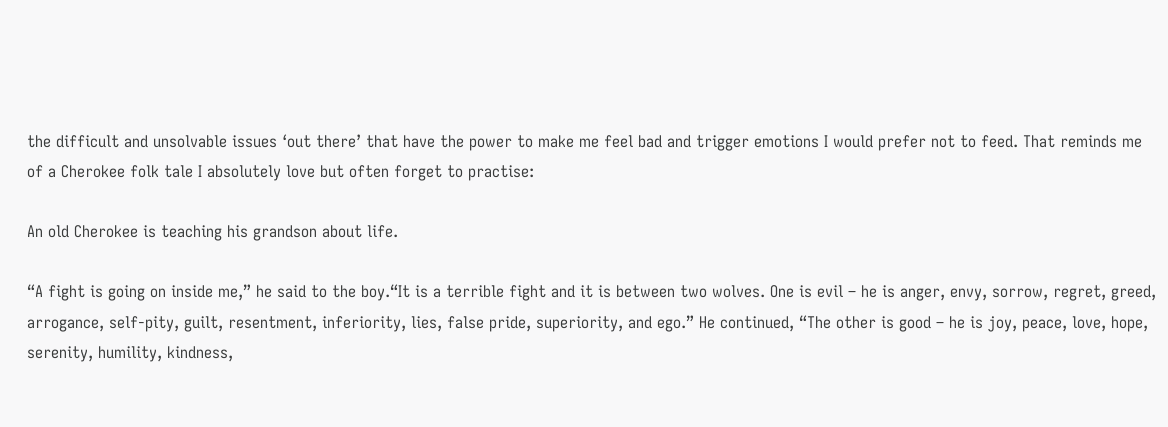the difficult and unsolvable issues ‘out there’ that have the power to make me feel bad and trigger emotions I would prefer not to feed. That reminds me of a Cherokee folk tale I absolutely love but often forget to practise:

An old Cherokee is teaching his grandson about life.

“A fight is going on inside me,” he said to the boy.“It is a terrible fight and it is between two wolves. One is evil – he is anger, envy, sorrow, regret, greed, arrogance, self-pity, guilt, resentment, inferiority, lies, false pride, superiority, and ego.” He continued, “The other is good – he is joy, peace, love, hope, serenity, humility, kindness,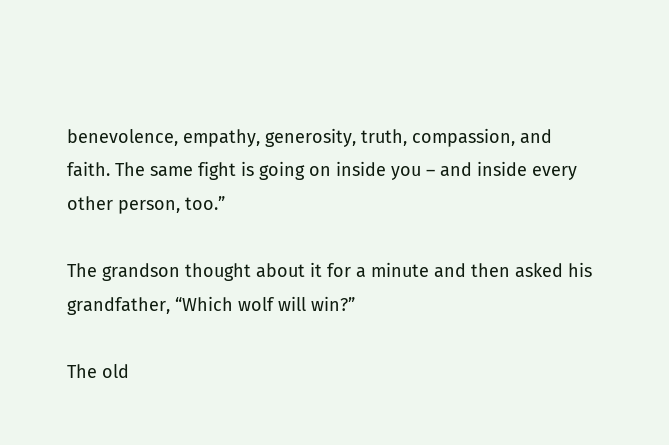benevolence, empathy, generosity, truth, compassion, and faith. The same fight is going on inside you – and inside every other person, too.”

The grandson thought about it for a minute and then asked his grandfather, “Which wolf will win?”

The old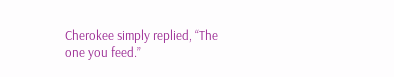Cherokee simply replied, “The one you feed.”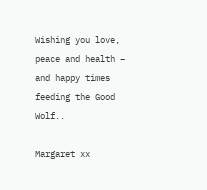Wishing you love, peace and health – and happy times feeding the Good Wolf..

Margaret xx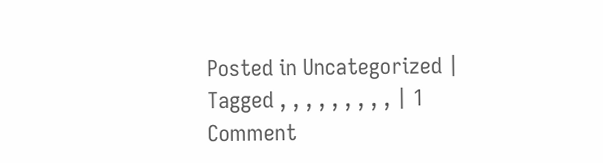Posted in Uncategorized | Tagged , , , , , , , , , | 1 Comment